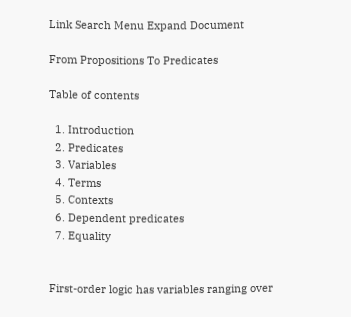Link Search Menu Expand Document

From Propositions To Predicates

Table of contents

  1. Introduction
  2. Predicates
  3. Variables
  4. Terms
  5. Contexts
  6. Dependent predicates
  7. Equality


First-order logic has variables ranging over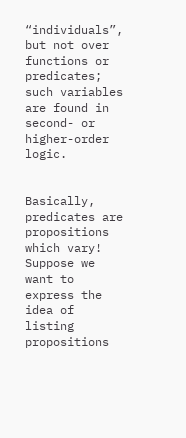“individuals”, but not over functions or predicates; such variables are found in second- or higher-order logic.


Basically, predicates are propositions which vary! Suppose we want to express the idea of listing propositions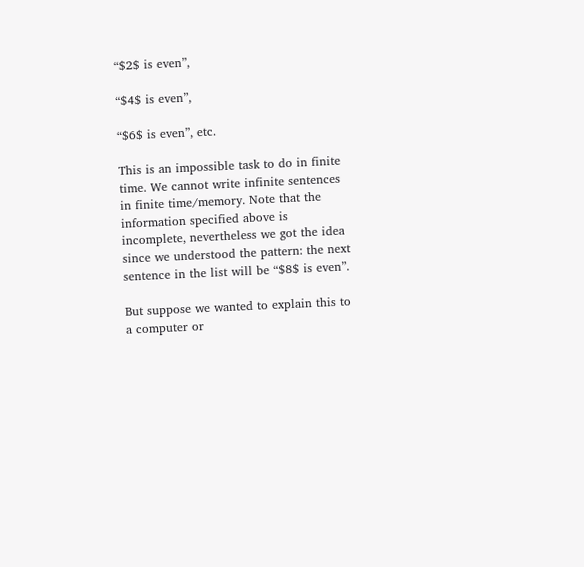“$2$ is even”,

“$4$ is even”,

“$6$ is even”, etc.

This is an impossible task to do in finite time. We cannot write infinite sentences in finite time/memory. Note that the information specified above is incomplete, nevertheless we got the idea since we understood the pattern: the next sentence in the list will be “$8$ is even”.

But suppose we wanted to explain this to a computer or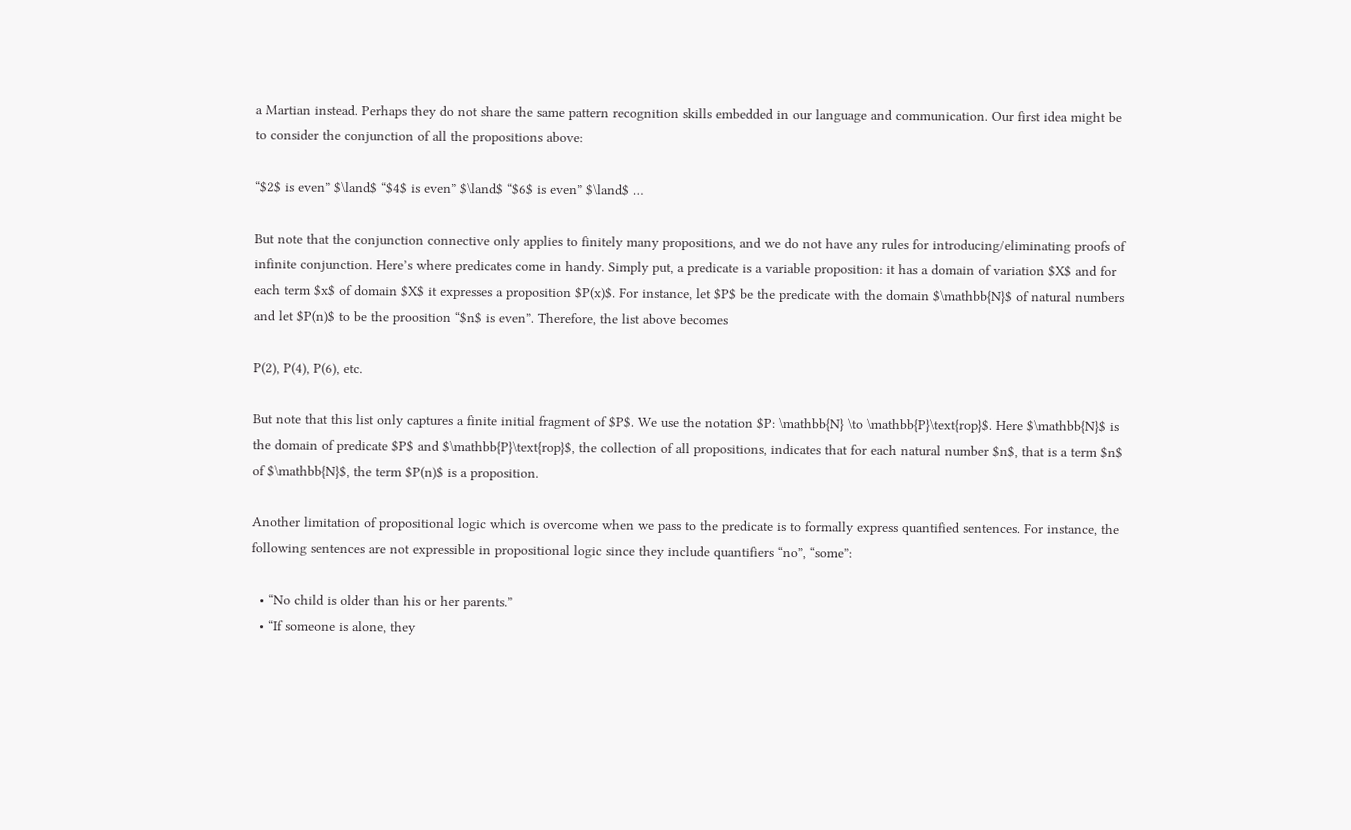a Martian instead. Perhaps they do not share the same pattern recognition skills embedded in our language and communication. Our first idea might be to consider the conjunction of all the propositions above:

“$2$ is even” $\land$ “$4$ is even” $\land$ “$6$ is even” $\land$ …

But note that the conjunction connective only applies to finitely many propositions, and we do not have any rules for introducing/eliminating proofs of infinite conjunction. Here’s where predicates come in handy. Simply put, a predicate is a variable proposition: it has a domain of variation $X$ and for each term $x$ of domain $X$ it expresses a proposition $P(x)$. For instance, let $P$ be the predicate with the domain $\mathbb{N}$ of natural numbers and let $P(n)$ to be the proosition “$n$ is even”. Therefore, the list above becomes

P(2), P(4), P(6), etc.

But note that this list only captures a finite initial fragment of $P$. We use the notation $P: \mathbb{N} \to \mathbb{P}\text{rop}$. Here $\mathbb{N}$ is the domain of predicate $P$ and $\mathbb{P}\text{rop}$, the collection of all propositions, indicates that for each natural number $n$, that is a term $n$ of $\mathbb{N}$, the term $P(n)$ is a proposition.

Another limitation of propositional logic which is overcome when we pass to the predicate is to formally express quantified sentences. For instance, the following sentences are not expressible in propositional logic since they include quantifiers “no”, “some”:

  • “No child is older than his or her parents.”
  • “If someone is alone, they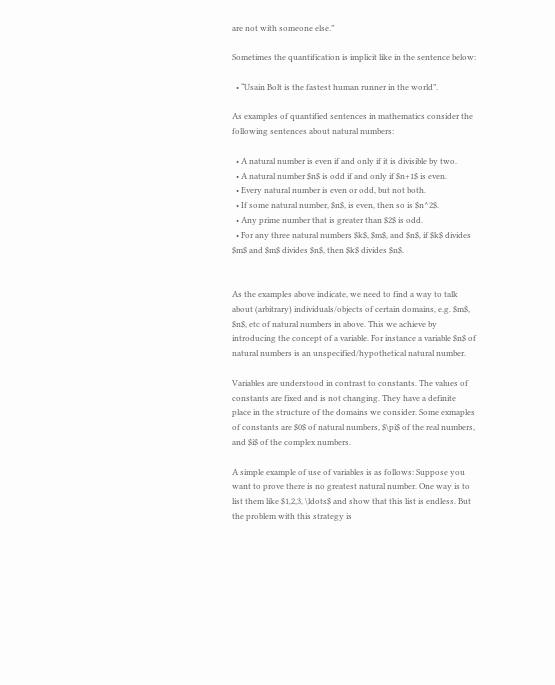are not with someone else.”

Sometimes the quantification is implicit like in the sentence below:

  • “Usain Bolt is the fastest human runner in the world”.

As examples of quantified sentences in mathematics consider the following sentences about natural numbers:

  • A natural number is even if and only if it is divisible by two.
  • A natural number $n$ is odd if and only if $n+1$ is even.
  • Every natural number is even or odd, but not both.
  • If some natural number, $n$, is even, then so is $n^2$.
  • Any prime number that is greater than $2$ is odd.
  • For any three natural numbers $k$, $m$, and $n$, if $k$ divides $m$ and $m$ divides $n$, then $k$ divides $n$.


As the examples above indicate, we need to find a way to talk about (arbitrary) individuals/objects of certain domains, e.g. $m$, $n$, etc of natural numbers in above. This we achieve by introducing the concept of a variable. For instance a variable $n$ of natural numbers is an unspecified/hypothetical natural number.

Variables are understood in contrast to constants. The values of constants are fixed and is not changing. They have a definite place in the structure of the domains we consider. Some exmaples of constants are $0$ of natural numbers, $\pi$ of the real numbers, and $i$ of the complex numbers.

A simple example of use of variables is as follows: Suppose you want to prove there is no greatest natural number. One way is to list them like $1,2,3, \ldots$ and show that this list is endless. But the problem with this strategy is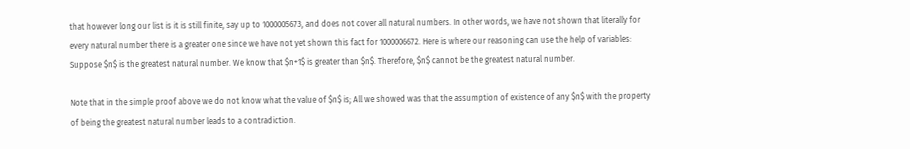that however long our list is it is still finite, say up to 1000005673, and does not cover all natural numbers. In other words, we have not shown that literally for every natural number there is a greater one since we have not yet shown this fact for 1000006672. Here is where our reasoning can use the help of variables: Suppose $n$ is the greatest natural number. We know that $n+1$ is greater than $n$. Therefore, $n$ cannot be the greatest natural number.

Note that in the simple proof above we do not know what the value of $n$ is; All we showed was that the assumption of existence of any $n$ with the property of being the greatest natural number leads to a contradiction.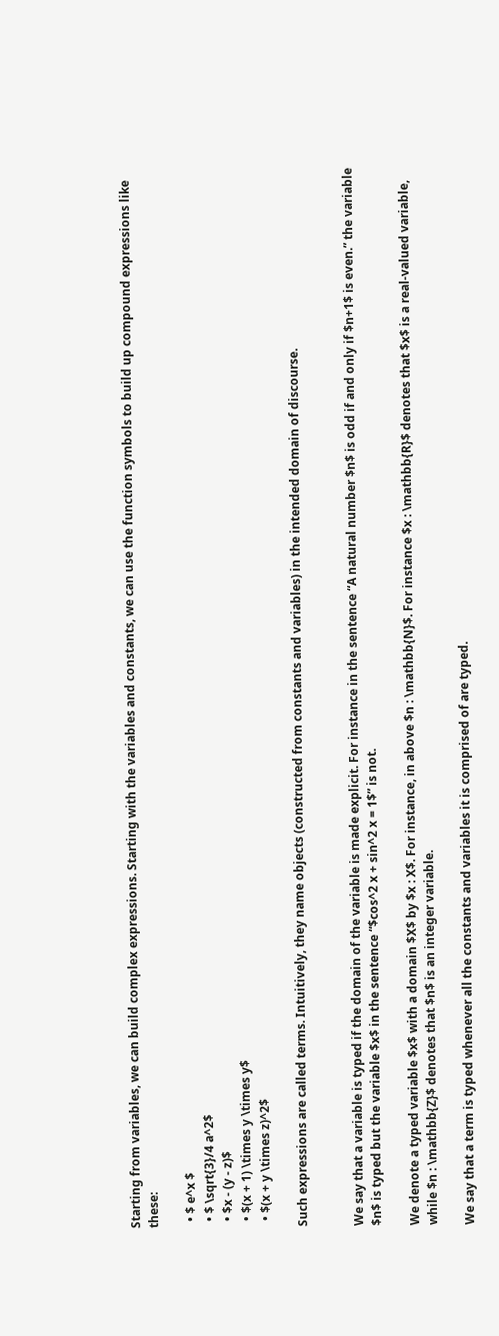Starting from variables, we can build complex expressions. Starting with the variables and constants, we can use the function symbols to build up compound expressions like these:

  • $ e^x $
  • $ \sqrt{3}/4 a^2$
  • $x - (y - z)$
  • $(x + 1) \times y \times y$
  • $(x + y \times z)^2$

Such expressions are called terms. Intuitively, they name objects (constructed from constants and variables) in the intended domain of discourse.


We say that a variable is typed if the domain of the variable is made explicit. For instance in the sentence “A natural number $n$ is odd if and only if $n+1$ is even.” the variable $n$ is typed but the variable $x$ in the sentence “$cos^2 x + sin^2 x = 1$” is not.

We denote a typed variable $x$ with a domain $X$ by $x : X$. For instance, in above $n : \mathbb{N}$. For instance $x : \mathbb{R}$ denotes that $x$ is a real-valued variable, while $n : \mathbb{Z}$ denotes that $n$ is an integer variable.

We say that a term is typed whenever all the constants and variables it is comprised of are typed.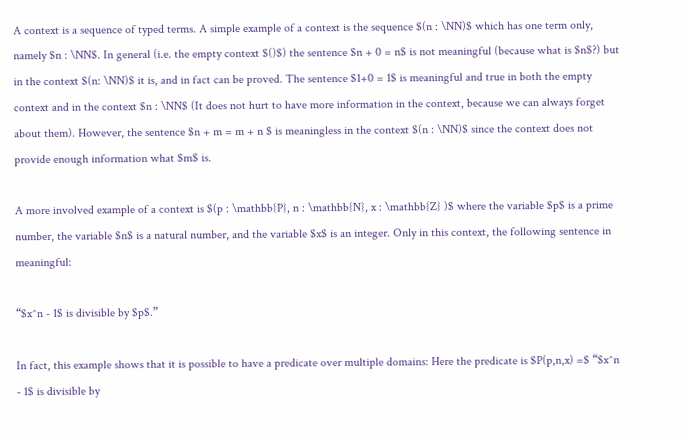A context is a sequence of typed terms. A simple example of a context is the sequence $(n : \NN)$ which has one term only, namely $n : \NN$. In general (i.e. the empty context $()$) the sentence $n + 0 = n$ is not meaningful (because what is $n$?) but in the context $(n: \NN)$ it is, and in fact can be proved. The sentence $1+0 = 1$ is meaningful and true in both the empty context and in the context $n : \NN$ (It does not hurt to have more information in the context, because we can always forget about them). However, the sentence $n + m = m + n $ is meaningless in the context $(n : \NN)$ since the context does not provide enough information what $m$ is.

A more involved example of a context is $(p : \mathbb{P}, n : \mathbb{N}, x : \mathbb{Z} )$ where the variable $p$ is a prime number, the variable $n$ is a natural number, and the variable $x$ is an integer. Only in this context, the following sentence in meaningful:

“$x^n - 1$ is divisible by $p$.”

In fact, this example shows that it is possible to have a predicate over multiple domains: Here the predicate is $P(p,n,x) =$ “$x^n - 1$ is divisible by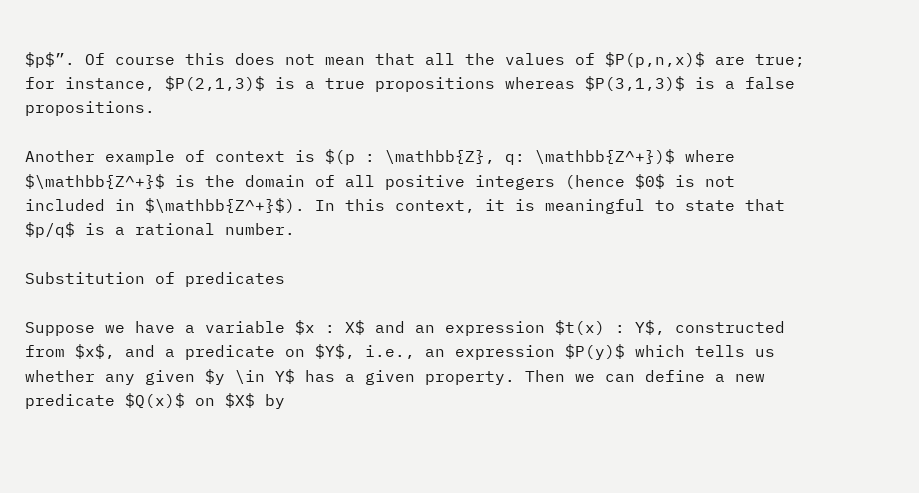$p$”. Of course this does not mean that all the values of $P(p,n,x)$ are true; for instance, $P(2,1,3)$ is a true propositions whereas $P(3,1,3)$ is a false propositions.

Another example of context is $(p : \mathbb{Z}, q: \mathbb{Z^+})$ where $\mathbb{Z^+}$ is the domain of all positive integers (hence $0$ is not included in $\mathbb{Z^+}$). In this context, it is meaningful to state that $p/q$ is a rational number.

Substitution of predicates

Suppose we have a variable $x : X$ and an expression $t(x) : Y$, constructed from $x$, and a predicate on $Y$, i.e., an expression $P(y)$ which tells us whether any given $y \in Y$ has a given property. Then we can define a new predicate $Q(x)$ on $X$ by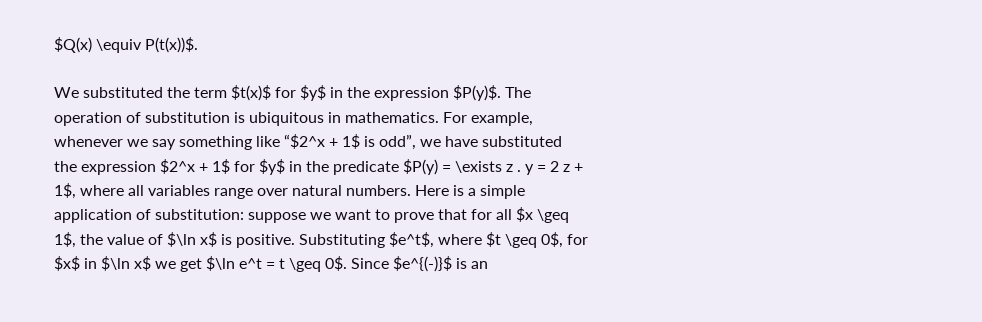$Q(x) \equiv P(t(x))$.

We substituted the term $t(x)$ for $y$ in the expression $P(y)$. The operation of substitution is ubiquitous in mathematics. For example, whenever we say something like “$2^x + 1$ is odd”, we have substituted the expression $2^x + 1$ for $y$ in the predicate $P(y) = \exists z . y = 2 z + 1$, where all variables range over natural numbers. Here is a simple application of substitution: suppose we want to prove that for all $x \geq 1$, the value of $\ln x$ is positive. Substituting $e^t$, where $t \geq 0$, for $x$ in $\ln x$ we get $\ln e^t = t \geq 0$. Since $e^{(-)}$ is an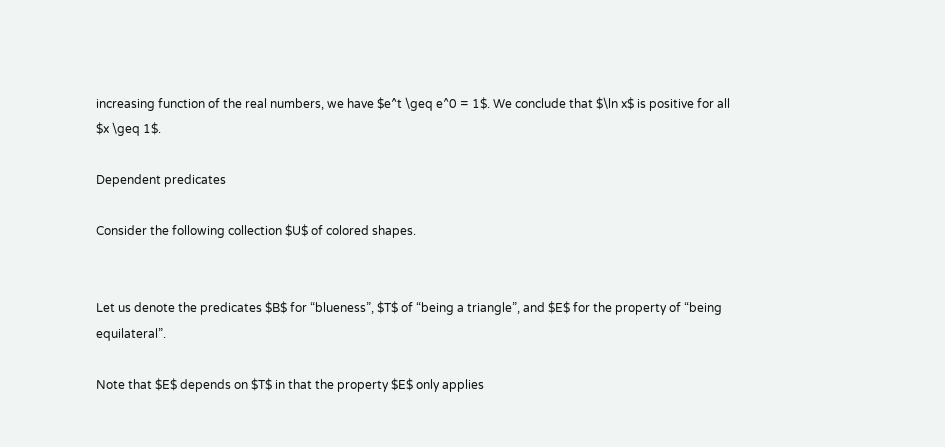increasing function of the real numbers, we have $e^t \geq e^0 = 1$. We conclude that $\ln x$ is positive for all $x \geq 1$.

Dependent predicates

Consider the following collection $U$ of colored shapes.


Let us denote the predicates $B$ for “blueness”, $T$ of “being a triangle”, and $E$ for the property of “being equilateral”.

Note that $E$ depends on $T$ in that the property $E$ only applies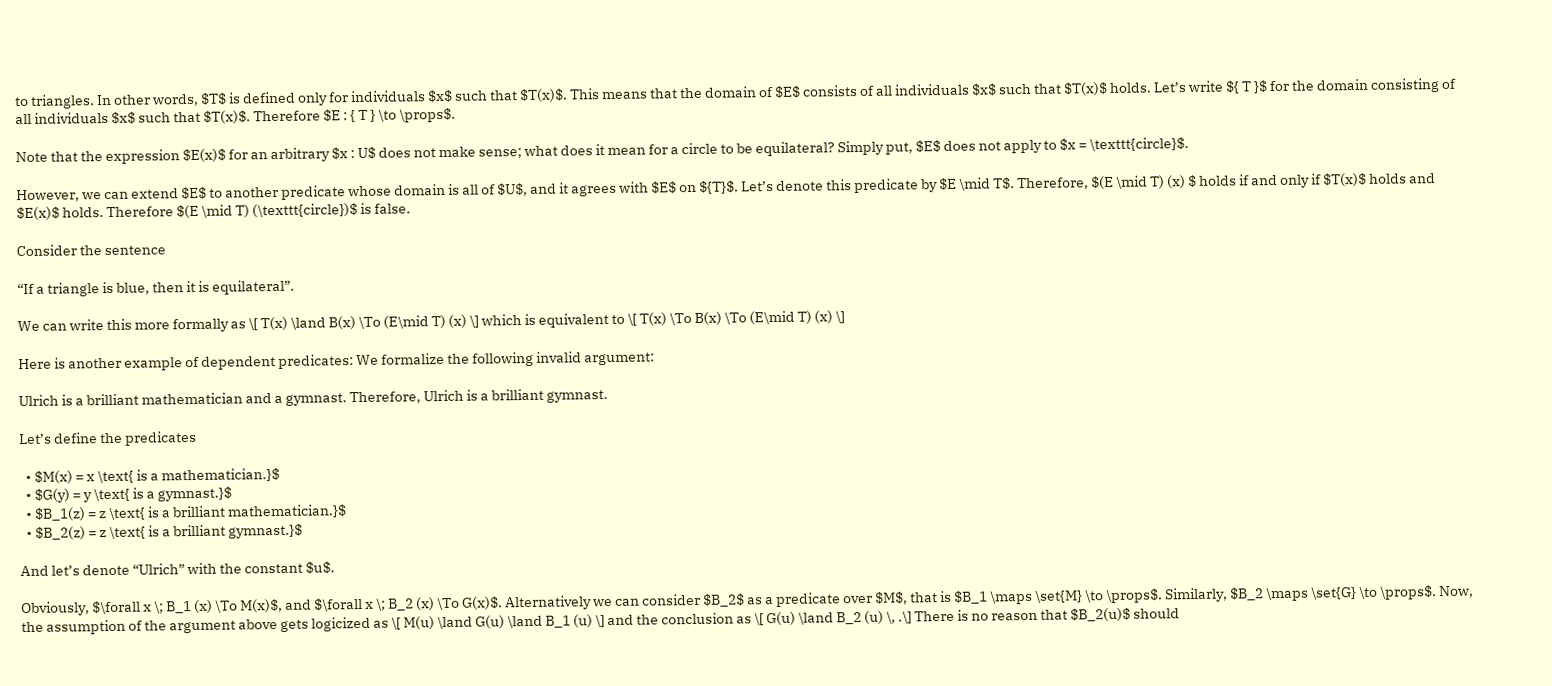to triangles. In other words, $T$ is defined only for individuals $x$ such that $T(x)$. This means that the domain of $E$ consists of all individuals $x$ such that $T(x)$ holds. Let’s write ${ T }$ for the domain consisting of all individuals $x$ such that $T(x)$. Therefore $E : { T } \to \props$.

Note that the expression $E(x)$ for an arbitrary $x : U$ does not make sense; what does it mean for a circle to be equilateral? Simply put, $E$ does not apply to $x = \texttt{circle}$.

However, we can extend $E$ to another predicate whose domain is all of $U$, and it agrees with $E$ on ${T}$. Let’s denote this predicate by $E \mid T$. Therefore, $(E \mid T) (x) $ holds if and only if $T(x)$ holds and $E(x)$ holds. Therefore $(E \mid T) (\texttt{circle})$ is false.

Consider the sentence

“If a triangle is blue, then it is equilateral”.

We can write this more formally as \[ T(x) \land B(x) \To (E\mid T) (x) \] which is equivalent to \[ T(x) \To B(x) \To (E\mid T) (x) \]

Here is another example of dependent predicates: We formalize the following invalid argument:

Ulrich is a brilliant mathematician and a gymnast. Therefore, Ulrich is a brilliant gymnast.

Let’s define the predicates

  • $M(x) = x \text{ is a mathematician.}$
  • $G(y) = y \text{ is a gymnast.}$
  • $B_1(z) = z \text{ is a brilliant mathematician.}$
  • $B_2(z) = z \text{ is a brilliant gymnast.}$

And let’s denote “Ulrich” with the constant $u$.

Obviously, $\forall x \; B_1 (x) \To M(x)$, and $\forall x \; B_2 (x) \To G(x)$. Alternatively we can consider $B_2$ as a predicate over $M$, that is $B_1 \maps \set{M} \to \props$. Similarly, $B_2 \maps \set{G} \to \props$. Now, the assumption of the argument above gets logicized as \[ M(u) \land G(u) \land B_1 (u) \] and the conclusion as \[ G(u) \land B_2 (u) \, .\] There is no reason that $B_2(u)$ should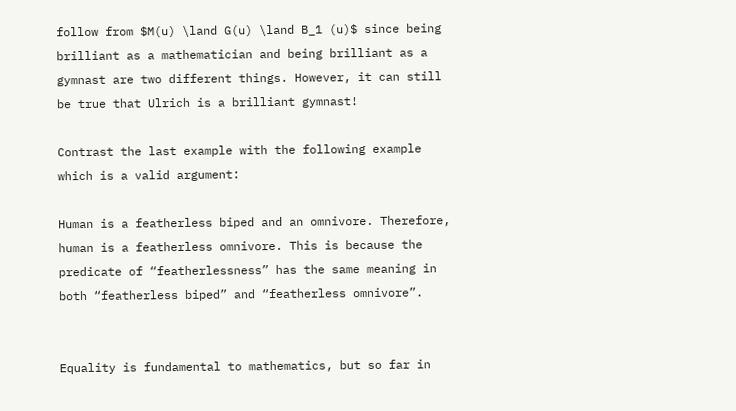follow from $M(u) \land G(u) \land B_1 (u)$ since being brilliant as a mathematician and being brilliant as a gymnast are two different things. However, it can still be true that Ulrich is a brilliant gymnast!

Contrast the last example with the following example which is a valid argument:

Human is a featherless biped and an omnivore. Therefore, human is a featherless omnivore. This is because the predicate of “featherlessness” has the same meaning in both “featherless biped” and “featherless omnivore”.


Equality is fundamental to mathematics, but so far in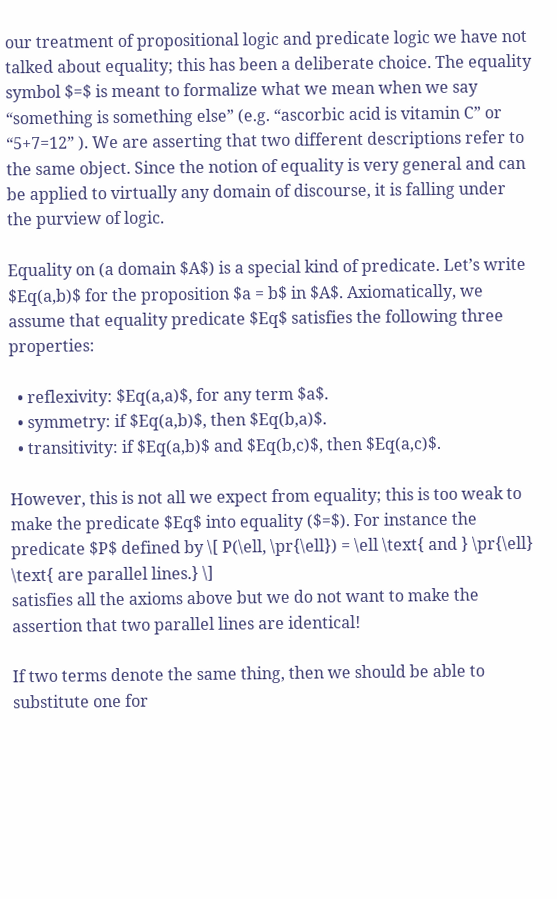our treatment of propositional logic and predicate logic we have not talked about equality; this has been a deliberate choice. The equality symbol $=$ is meant to formalize what we mean when we say “something is something else” (e.g. “ascorbic acid is vitamin C” or “5+7=12” ). We are asserting that two different descriptions refer to the same object. Since the notion of equality is very general and can be applied to virtually any domain of discourse, it is falling under the purview of logic.

Equality on (a domain $A$) is a special kind of predicate. Let’s write $Eq(a,b)$ for the proposition $a = b$ in $A$. Axiomatically, we assume that equality predicate $Eq$ satisfies the following three properties:

  • reflexivity: $Eq(a,a)$, for any term $a$.
  • symmetry: if $Eq(a,b)$, then $Eq(b,a)$.
  • transitivity: if $Eq(a,b)$ and $Eq(b,c)$, then $Eq(a,c)$.

However, this is not all we expect from equality; this is too weak to make the predicate $Eq$ into equality ($=$). For instance the predicate $P$ defined by \[ P(\ell, \pr{\ell}) = \ell \text{ and } \pr{\ell} \text{ are parallel lines.} \]
satisfies all the axioms above but we do not want to make the assertion that two parallel lines are identical!

If two terms denote the same thing, then we should be able to substitute one for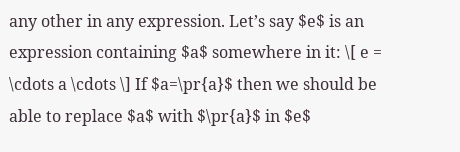any other in any expression. Let’s say $e$ is an expression containing $a$ somewhere in it: \[ e = \cdots a \cdots \] If $a=\pr{a}$ then we should be able to replace $a$ with $\pr{a}$ in $e$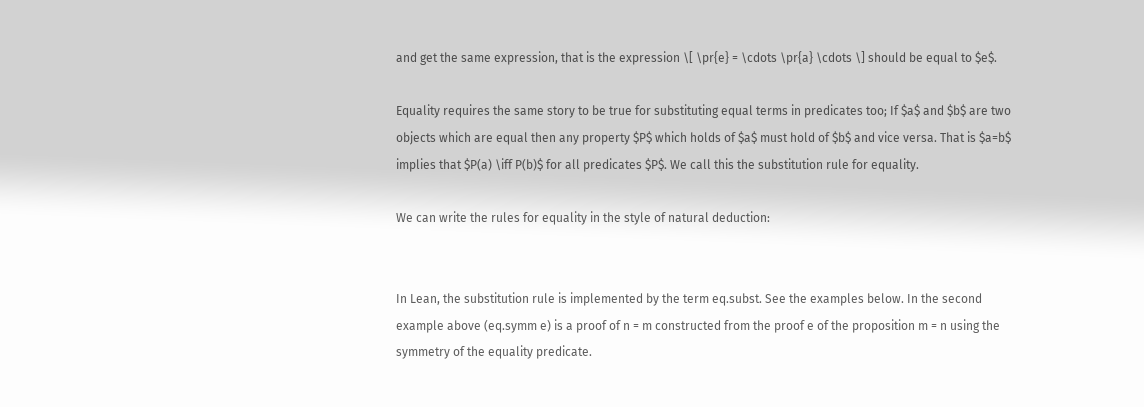and get the same expression, that is the expression \[ \pr{e} = \cdots \pr{a} \cdots \] should be equal to $e$.

Equality requires the same story to be true for substituting equal terms in predicates too; If $a$ and $b$ are two objects which are equal then any property $P$ which holds of $a$ must hold of $b$ and vice versa. That is $a=b$ implies that $P(a) \iff P(b)$ for all predicates $P$. We call this the substitution rule for equality.

We can write the rules for equality in the style of natural deduction:


In Lean, the substitution rule is implemented by the term eq.subst. See the examples below. In the second example above (eq.symm e) is a proof of n = m constructed from the proof e of the proposition m = n using the symmetry of the equality predicate.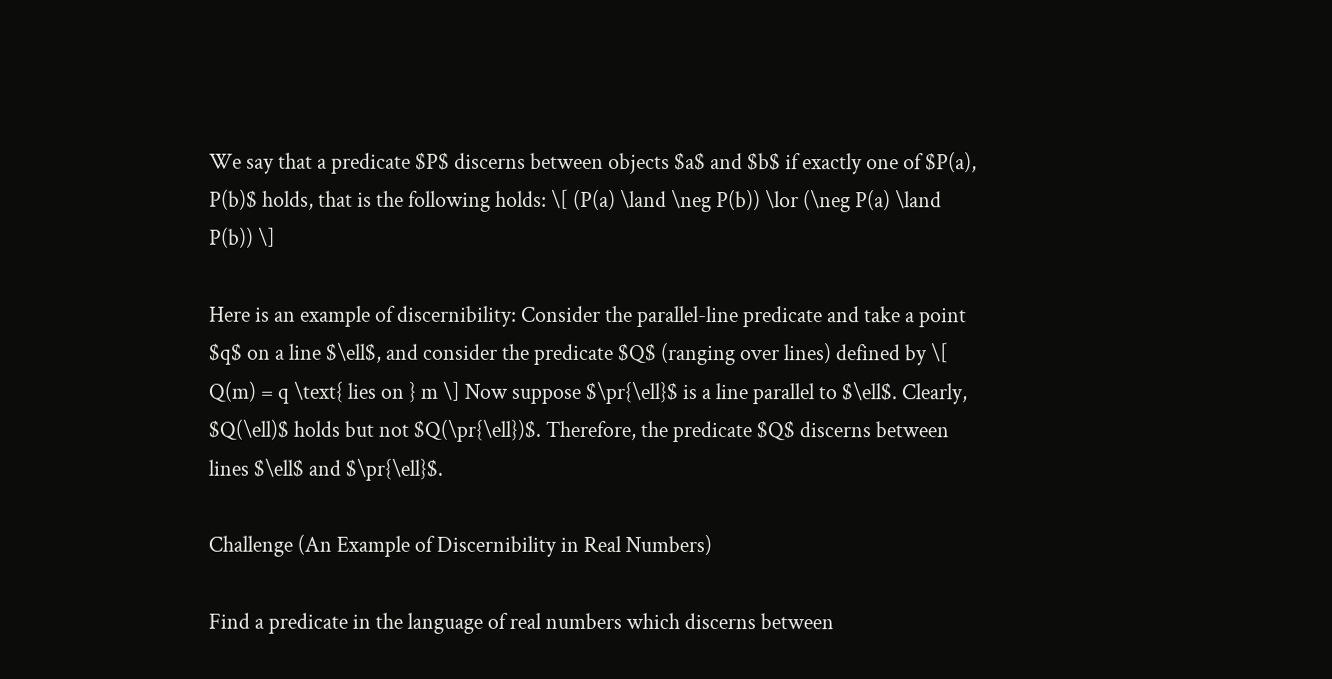We say that a predicate $P$ discerns between objects $a$ and $b$ if exactly one of $P(a), P(b)$ holds, that is the following holds: \[ (P(a) \land \neg P(b)) \lor (\neg P(a) \land P(b)) \]

Here is an example of discernibility: Consider the parallel-line predicate and take a point $q$ on a line $\ell$, and consider the predicate $Q$ (ranging over lines) defined by \[ Q(m) = q \text{ lies on } m \] Now suppose $\pr{\ell}$ is a line parallel to $\ell$. Clearly, $Q(\ell)$ holds but not $Q(\pr{\ell})$. Therefore, the predicate $Q$ discerns between lines $\ell$ and $\pr{\ell}$.

Challenge (An Example of Discernibility in Real Numbers)

Find a predicate in the language of real numbers which discerns between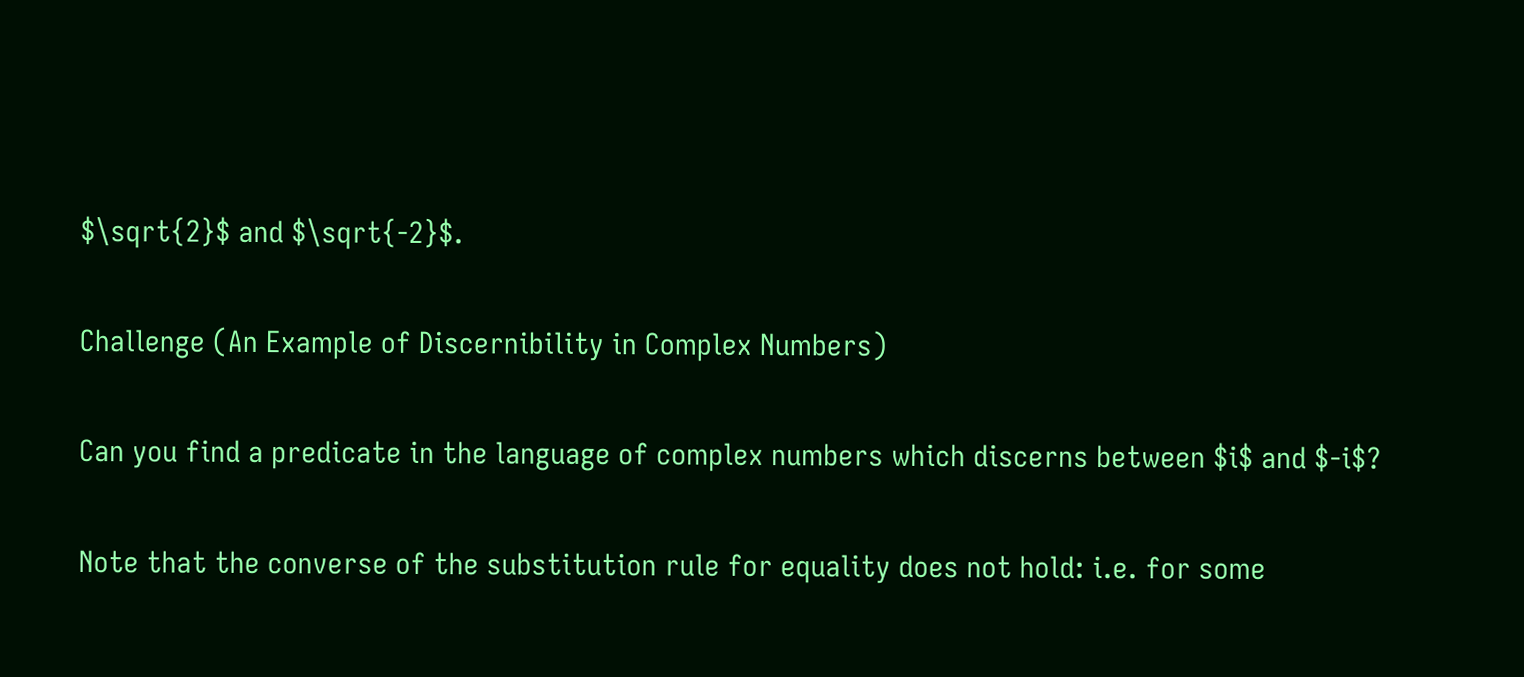$\sqrt{2}$ and $\sqrt{-2}$.

Challenge (An Example of Discernibility in Complex Numbers)

Can you find a predicate in the language of complex numbers which discerns between $i$ and $-i$?

Note that the converse of the substitution rule for equality does not hold: i.e. for some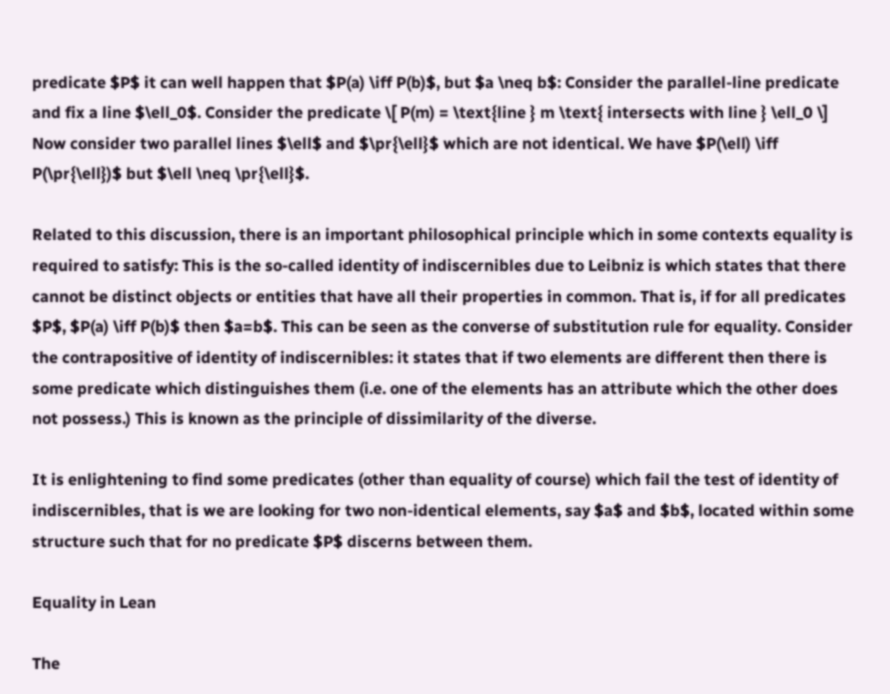predicate $P$ it can well happen that $P(a) \iff P(b)$, but $a \neq b$: Consider the parallel-line predicate and fix a line $\ell_0$. Consider the predicate \[ P(m) = \text{line } m \text{ intersects with line } \ell_0 \] Now consider two parallel lines $\ell$ and $\pr{\ell}$ which are not identical. We have $P(\ell) \iff P(\pr{\ell})$ but $\ell \neq \pr{\ell}$.

Related to this discussion, there is an important philosophical principle which in some contexts equality is required to satisfy: This is the so-called identity of indiscernibles due to Leibniz is which states that there cannot be distinct objects or entities that have all their properties in common. That is, if for all predicates $P$, $P(a) \iff P(b)$ then $a=b$. This can be seen as the converse of substitution rule for equality. Consider the contrapositive of identity of indiscernibles: it states that if two elements are different then there is some predicate which distinguishes them (i.e. one of the elements has an attribute which the other does not possess.) This is known as the principle of dissimilarity of the diverse.

It is enlightening to find some predicates (other than equality of course) which fail the test of identity of indiscernibles, that is we are looking for two non-identical elements, say $a$ and $b$, located within some structure such that for no predicate $P$ discerns between them.

Equality in Lean

The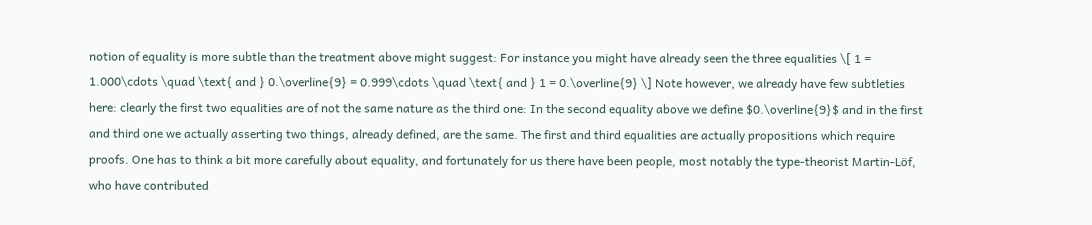notion of equality is more subtle than the treatment above might suggest: For instance you might have already seen the three equalities \[ 1 = 1.000\cdots \quad \text{ and } 0.\overline{9} = 0.999\cdots \quad \text{ and } 1 = 0.\overline{9} \] Note however, we already have few subtleties here: clearly the first two equalities are of not the same nature as the third one: In the second equality above we define $0.\overline{9}$ and in the first and third one we actually asserting two things, already defined, are the same. The first and third equalities are actually propositions which require proofs. One has to think a bit more carefully about equality, and fortunately for us there have been people, most notably the type-theorist Martin-Löf, who have contributed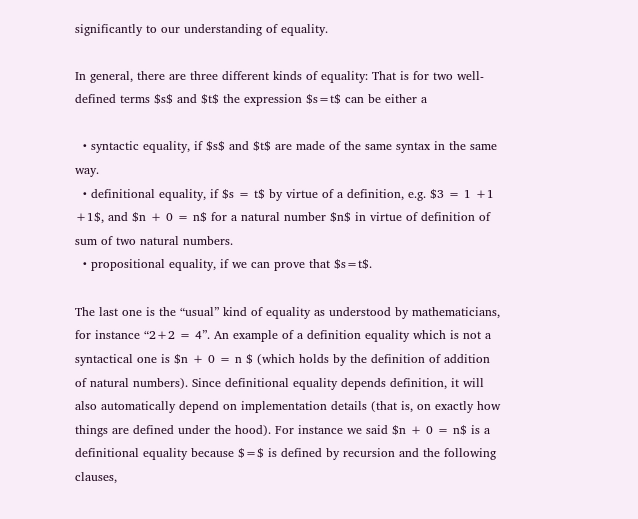significantly to our understanding of equality.

In general, there are three different kinds of equality: That is for two well-defined terms $s$ and $t$ the expression $s=t$ can be either a

  • syntactic equality, if $s$ and $t$ are made of the same syntax in the same way.
  • definitional equality, if $s = t$ by virtue of a definition, e.g. $3 = 1 +1 +1$, and $n + 0 = n$ for a natural number $n$ in virtue of definition of sum of two natural numbers.
  • propositional equality, if we can prove that $s=t$.

The last one is the “usual” kind of equality as understood by mathematicians, for instance “2+2 = 4”. An example of a definition equality which is not a syntactical one is $n + 0 = n $ (which holds by the definition of addition of natural numbers). Since definitional equality depends definition, it will also automatically depend on implementation details (that is, on exactly how things are defined under the hood). For instance we said $n + 0 = n$ is a definitional equality because $=$ is defined by recursion and the following clauses,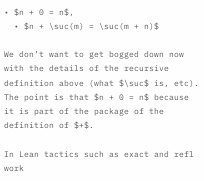• $n + 0 = n$,
  • $n + \suc(m) = \suc(m + n)$

We don’t want to get bogged down now with the details of the recursive definition above (what $\suc$ is, etc). The point is that $n + 0 = n$ because it is part of the package of the definition of $+$.

In Lean tactics such as exact and refl work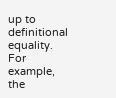up to definitional equality. For example, the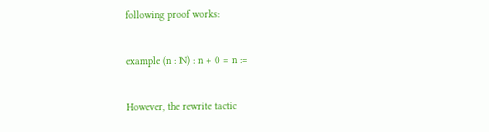following proof works:

example (n : ℕ) : n + 0 = n :=

However, the rewrite tactic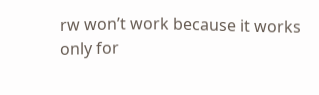rw won’t work because it works only for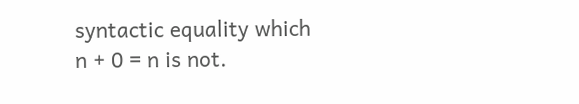syntactic equality which n + 0 = n is not.